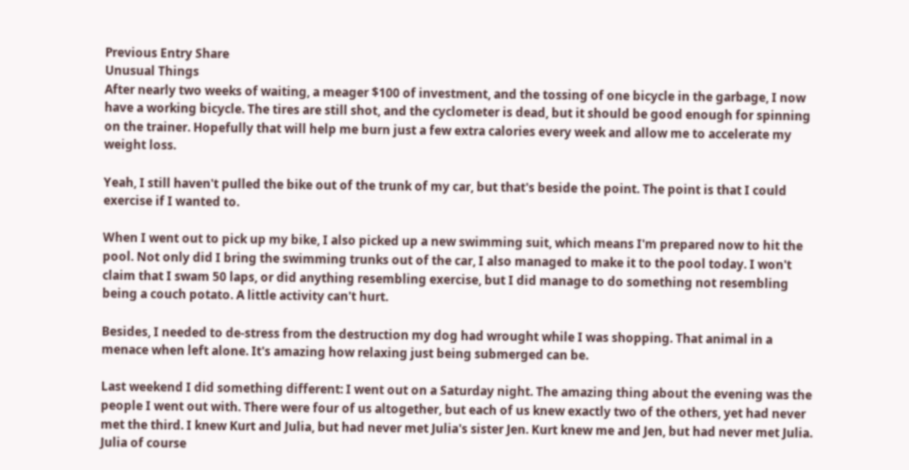Previous Entry Share
Unusual Things
After nearly two weeks of waiting, a meager $100 of investment, and the tossing of one bicycle in the garbage, I now have a working bicycle. The tires are still shot, and the cyclometer is dead, but it should be good enough for spinning on the trainer. Hopefully that will help me burn just a few extra calories every week and allow me to accelerate my weight loss.

Yeah, I still haven't pulled the bike out of the trunk of my car, but that's beside the point. The point is that I could exercise if I wanted to.

When I went out to pick up my bike, I also picked up a new swimming suit, which means I'm prepared now to hit the pool. Not only did I bring the swimming trunks out of the car, I also managed to make it to the pool today. I won't claim that I swam 50 laps, or did anything resembling exercise, but I did manage to do something not resembling being a couch potato. A little activity can't hurt.

Besides, I needed to de-stress from the destruction my dog had wrought while I was shopping. That animal in a menace when left alone. It's amazing how relaxing just being submerged can be.

Last weekend I did something different: I went out on a Saturday night. The amazing thing about the evening was the people I went out with. There were four of us altogether, but each of us knew exactly two of the others, yet had never met the third. I knew Kurt and Julia, but had never met Julia's sister Jen. Kurt knew me and Jen, but had never met Julia. Julia of course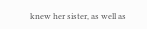knew her sister, as well as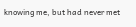knowing me, but had never met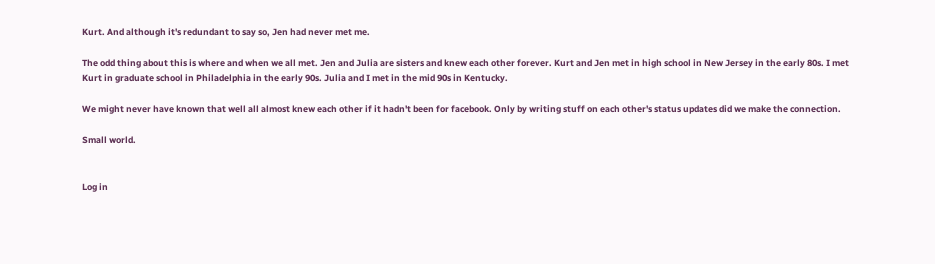Kurt. And although it's redundant to say so, Jen had never met me.

The odd thing about this is where and when we all met. Jen and Julia are sisters and knew each other forever. Kurt and Jen met in high school in New Jersey in the early 80s. I met Kurt in graduate school in Philadelphia in the early 90s. Julia and I met in the mid 90s in Kentucky.

We might never have known that well all almost knew each other if it hadn't been for facebook. Only by writing stuff on each other's status updates did we make the connection.

Small world.


Log in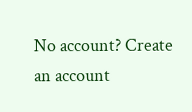No account? Create an account